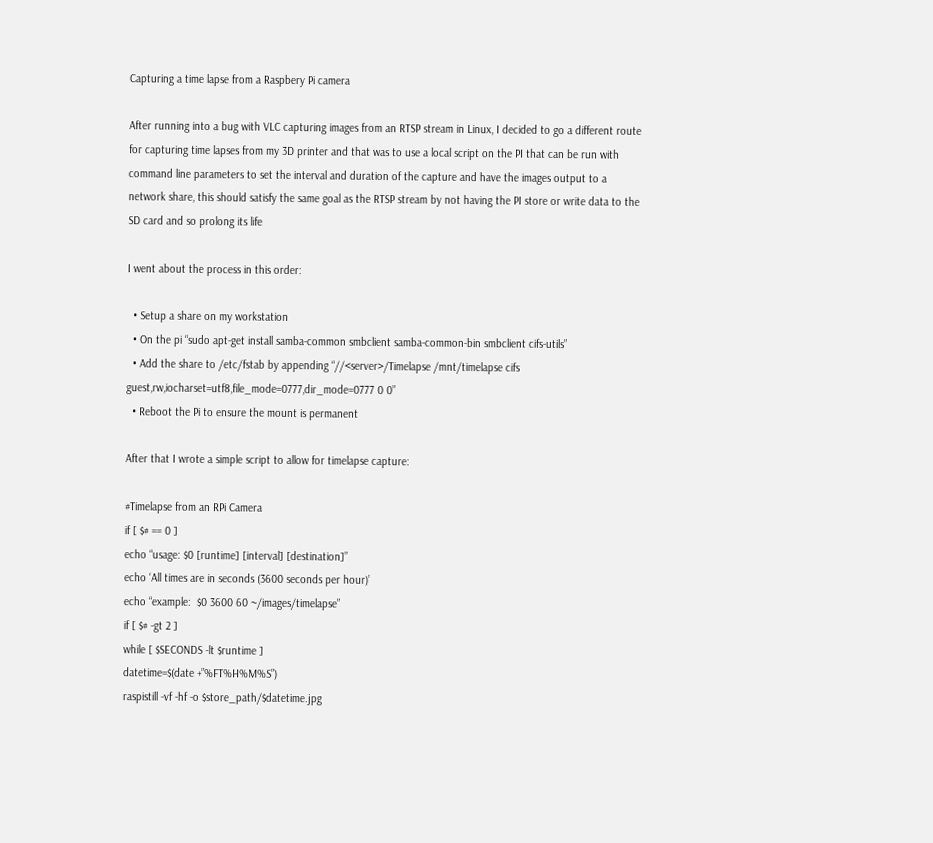Capturing a time lapse from a Raspbery Pi camera

After running into a bug with VLC capturing images from an RTSP stream in Linux, I decided to go a different route for capturing time lapses from my 3D printer and that was to use a local script on the PI that can be run with command line parameters to set the interval and duration of the capture and have the images output to a network share, this should satisfy the same goal as the RTSP stream by not having the PI store or write data to the SD card and so prolong its life

I went about the process in this order:

  • Setup a share on my workstation
  • On the pi “sudo apt-get install samba-common smbclient samba-common-bin smbclient cifs-utils”
  • Add the share to /etc/fstab by appending “//<server>/Timelapse /mnt/timelapse cifs guest,rw,iocharset=utf8,file_mode=0777,dir_mode=0777 0 0”
  • Reboot the Pi to ensure the mount is permanent

After that I wrote a simple script to allow for timelapse capture:

#Timelapse from an RPi Camera
if [ $# == 0 ]
echo “usage: $0 [runtime] [interval] [destination]”
echo ‘All times are in seconds (3600 seconds per hour)’
echo “example:  $0 3600 60 ~/images/timelapse”
if [ $# -gt 2 ]
while [ $SECONDS -lt $runtime ]
datetime=$(date +”%FT%H%M%S”)
raspistill -vf -hf -o $store_path/$datetime.jpg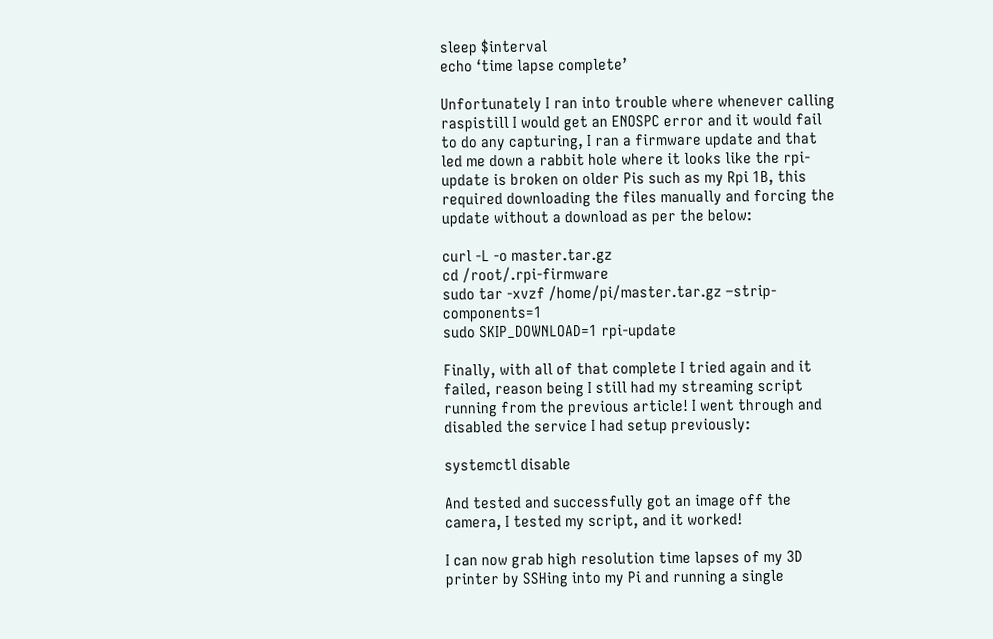sleep $interval
echo ‘time lapse complete’

Unfortunately I ran into trouble where whenever calling raspistill I would get an ENOSPC error and it would fail to do any capturing, I ran a firmware update and that led me down a rabbit hole where it looks like the rpi-update is broken on older Pis such as my Rpi 1B, this required downloading the files manually and forcing the update without a download as per the below:

curl -L -o master.tar.gz
cd /root/.rpi-firmware
sudo tar -xvzf /home/pi/master.tar.gz –strip-components=1
sudo SKIP_DOWNLOAD=1 rpi-update

Finally, with all of that complete I tried again and it failed, reason being I still had my streaming script running from the previous article! I went through and disabled the service I had setup previously:

systemctl disable

And tested and successfully got an image off the camera, I tested my script, and it worked!

I can now grab high resolution time lapses of my 3D printer by SSHing into my Pi and running a single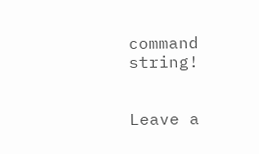command string!


Leave a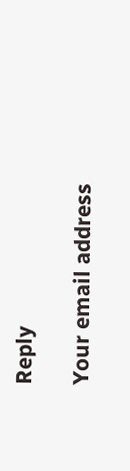Reply

Your email address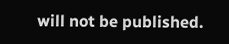will not be published.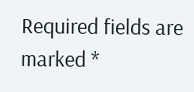Required fields are marked *